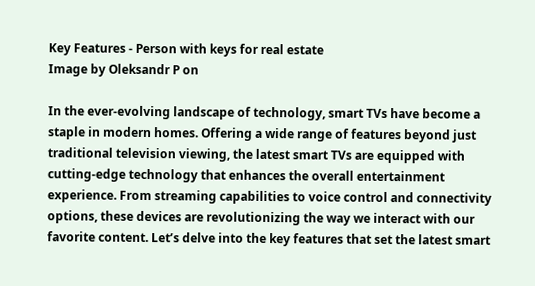Key Features - Person with keys for real estate
Image by Oleksandr P on

In the ever-evolving landscape of technology, smart TVs have become a staple in modern homes. Offering a wide range of features beyond just traditional television viewing, the latest smart TVs are equipped with cutting-edge technology that enhances the overall entertainment experience. From streaming capabilities to voice control and connectivity options, these devices are revolutionizing the way we interact with our favorite content. Let’s delve into the key features that set the latest smart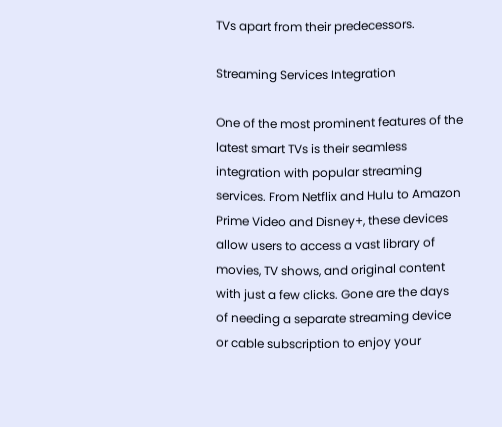TVs apart from their predecessors.

Streaming Services Integration

One of the most prominent features of the latest smart TVs is their seamless integration with popular streaming services. From Netflix and Hulu to Amazon Prime Video and Disney+, these devices allow users to access a vast library of movies, TV shows, and original content with just a few clicks. Gone are the days of needing a separate streaming device or cable subscription to enjoy your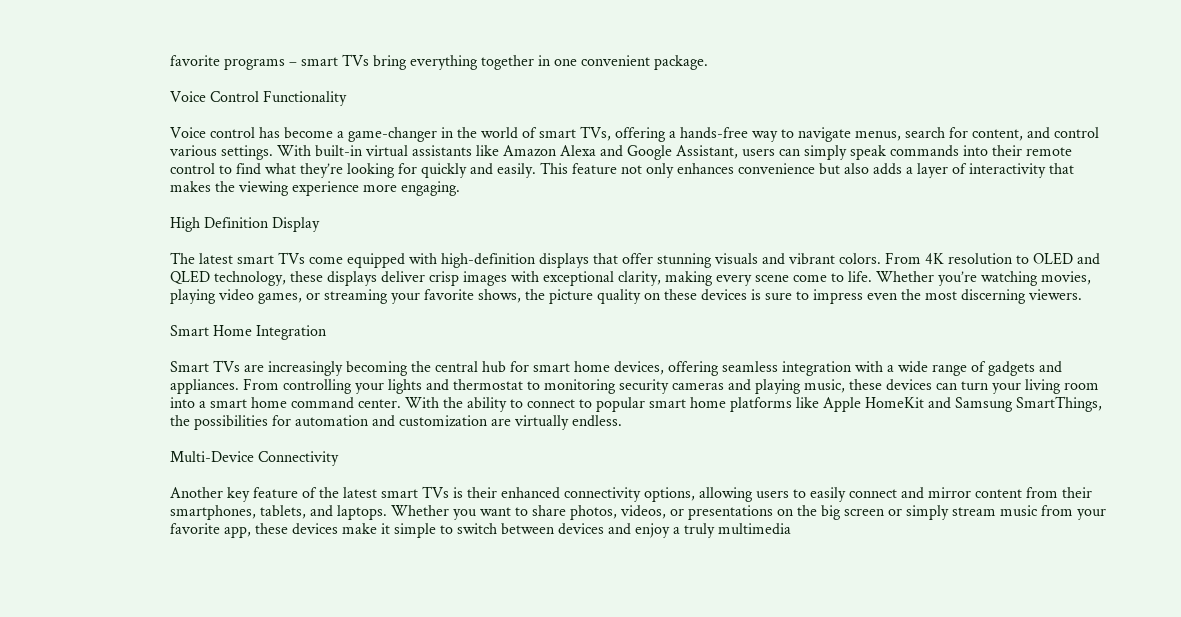favorite programs – smart TVs bring everything together in one convenient package.

Voice Control Functionality

Voice control has become a game-changer in the world of smart TVs, offering a hands-free way to navigate menus, search for content, and control various settings. With built-in virtual assistants like Amazon Alexa and Google Assistant, users can simply speak commands into their remote control to find what they’re looking for quickly and easily. This feature not only enhances convenience but also adds a layer of interactivity that makes the viewing experience more engaging.

High Definition Display

The latest smart TVs come equipped with high-definition displays that offer stunning visuals and vibrant colors. From 4K resolution to OLED and QLED technology, these displays deliver crisp images with exceptional clarity, making every scene come to life. Whether you’re watching movies, playing video games, or streaming your favorite shows, the picture quality on these devices is sure to impress even the most discerning viewers.

Smart Home Integration

Smart TVs are increasingly becoming the central hub for smart home devices, offering seamless integration with a wide range of gadgets and appliances. From controlling your lights and thermostat to monitoring security cameras and playing music, these devices can turn your living room into a smart home command center. With the ability to connect to popular smart home platforms like Apple HomeKit and Samsung SmartThings, the possibilities for automation and customization are virtually endless.

Multi-Device Connectivity

Another key feature of the latest smart TVs is their enhanced connectivity options, allowing users to easily connect and mirror content from their smartphones, tablets, and laptops. Whether you want to share photos, videos, or presentations on the big screen or simply stream music from your favorite app, these devices make it simple to switch between devices and enjoy a truly multimedia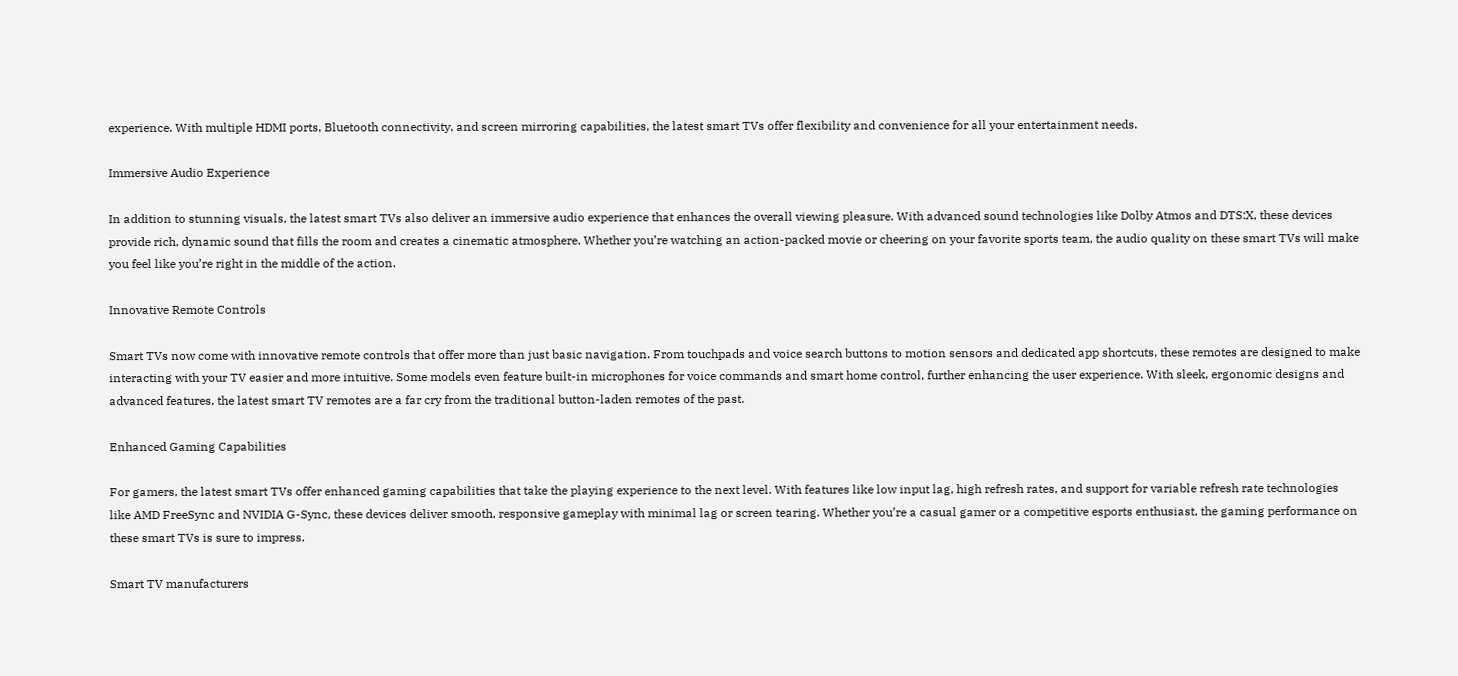experience. With multiple HDMI ports, Bluetooth connectivity, and screen mirroring capabilities, the latest smart TVs offer flexibility and convenience for all your entertainment needs.

Immersive Audio Experience

In addition to stunning visuals, the latest smart TVs also deliver an immersive audio experience that enhances the overall viewing pleasure. With advanced sound technologies like Dolby Atmos and DTS:X, these devices provide rich, dynamic sound that fills the room and creates a cinematic atmosphere. Whether you’re watching an action-packed movie or cheering on your favorite sports team, the audio quality on these smart TVs will make you feel like you’re right in the middle of the action.

Innovative Remote Controls

Smart TVs now come with innovative remote controls that offer more than just basic navigation. From touchpads and voice search buttons to motion sensors and dedicated app shortcuts, these remotes are designed to make interacting with your TV easier and more intuitive. Some models even feature built-in microphones for voice commands and smart home control, further enhancing the user experience. With sleek, ergonomic designs and advanced features, the latest smart TV remotes are a far cry from the traditional button-laden remotes of the past.

Enhanced Gaming Capabilities

For gamers, the latest smart TVs offer enhanced gaming capabilities that take the playing experience to the next level. With features like low input lag, high refresh rates, and support for variable refresh rate technologies like AMD FreeSync and NVIDIA G-Sync, these devices deliver smooth, responsive gameplay with minimal lag or screen tearing. Whether you’re a casual gamer or a competitive esports enthusiast, the gaming performance on these smart TVs is sure to impress.

Smart TV manufacturers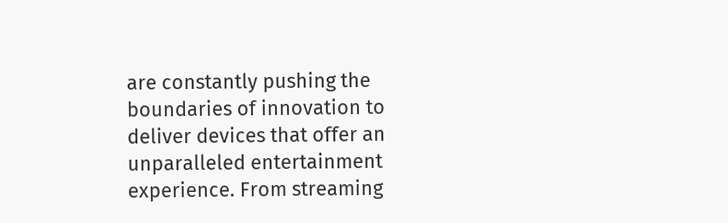are constantly pushing the boundaries of innovation to deliver devices that offer an unparalleled entertainment experience. From streaming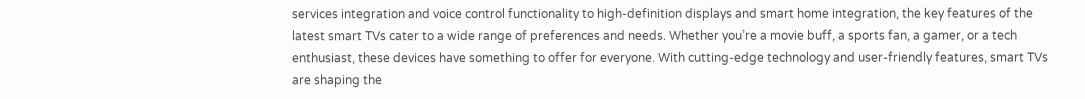services integration and voice control functionality to high-definition displays and smart home integration, the key features of the latest smart TVs cater to a wide range of preferences and needs. Whether you’re a movie buff, a sports fan, a gamer, or a tech enthusiast, these devices have something to offer for everyone. With cutting-edge technology and user-friendly features, smart TVs are shaping the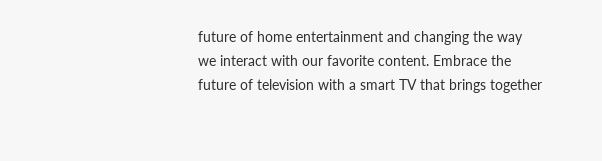future of home entertainment and changing the way we interact with our favorite content. Embrace the future of television with a smart TV that brings together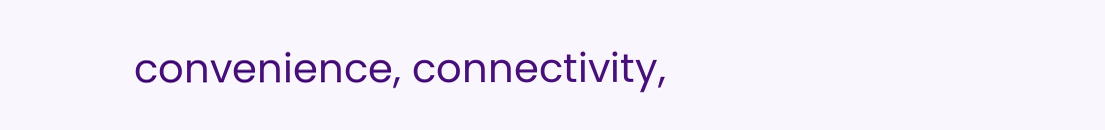convenience, connectivity,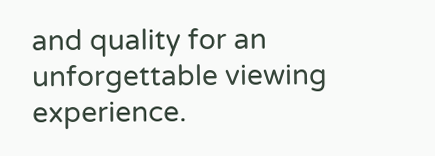and quality for an unforgettable viewing experience.